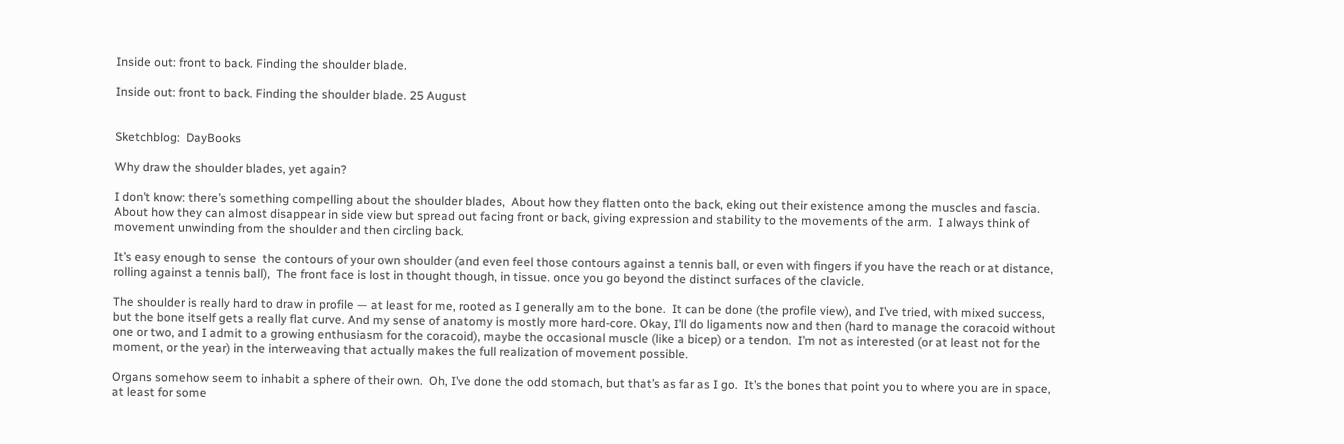Inside out: front to back. Finding the shoulder blade.

Inside out: front to back. Finding the shoulder blade. 25 August


Sketchblog:  DayBooks

Why draw the shoulder blades, yet again?

I don’t know: there’s something compelling about the shoulder blades,  About how they flatten onto the back, eking out their existence among the muscles and fascia.  About how they can almost disappear in side view but spread out facing front or back, giving expression and stability to the movements of the arm.  I always think of movement unwinding from the shoulder and then circling back.

It’s easy enough to sense  the contours of your own shoulder (and even feel those contours against a tennis ball, or even with fingers if you have the reach or at distance, rolling against a tennis ball),  The front face is lost in thought though, in tissue. once you go beyond the distinct surfaces of the clavicle.

The shoulder is really hard to draw in profile — at least for me, rooted as I generally am to the bone.  It can be done (the profile view), and I’ve tried, with mixed success, but the bone itself gets a really flat curve. And my sense of anatomy is mostly more hard-core. Okay, I’ll do ligaments now and then (hard to manage the coracoid without one or two, and I admit to a growing enthusiasm for the coracoid), maybe the occasional muscle (like a bicep) or a tendon.  I’m not as interested (or at least not for the moment, or the year) in the interweaving that actually makes the full realization of movement possible.

Organs somehow seem to inhabit a sphere of their own.  Oh, I’ve done the odd stomach, but that’s as far as I go.  It’s the bones that point you to where you are in space, at least for some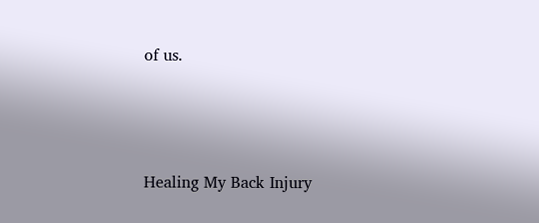of us.





Healing My Back Injury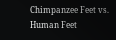Chimpanzee Feet vs. Human Feet